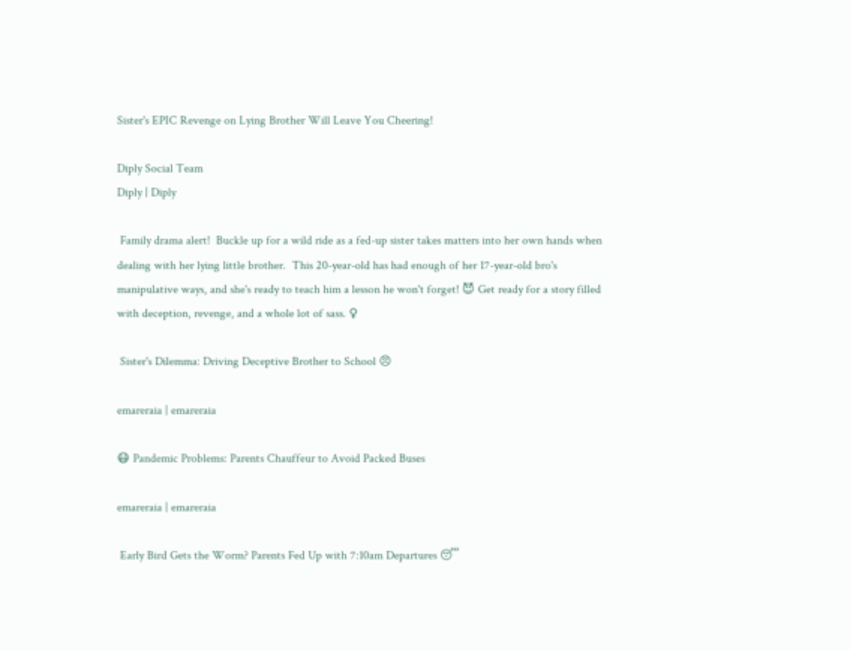Sister's EPIC Revenge on Lying Brother Will Leave You Cheering!

Diply Social Team
Diply | Diply

 Family drama alert!  Buckle up for a wild ride as a fed-up sister takes matters into her own hands when dealing with her lying little brother.  This 20-year-old has had enough of her 17-year-old bro's manipulative ways, and she's ready to teach him a lesson he won't forget! 😈 Get ready for a story filled with deception, revenge, and a whole lot of sass. ♀

 Sister's Dilemma: Driving Deceptive Brother to School 😠

emareraia | emareraia

😷 Pandemic Problems: Parents Chauffeur to Avoid Packed Buses

emareraia | emareraia

 Early Bird Gets the Worm? Parents Fed Up with 7:10am Departures 😴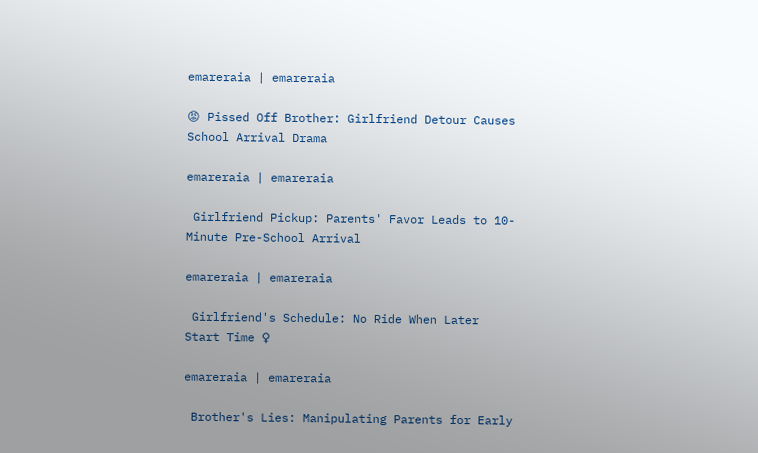emareraia | emareraia

😡 Pissed Off Brother: Girlfriend Detour Causes School Arrival Drama

emareraia | emareraia

 Girlfriend Pickup: Parents' Favor Leads to 10-Minute Pre-School Arrival

emareraia | emareraia

 Girlfriend's Schedule: No Ride When Later Start Time ♀

emareraia | emareraia

 Brother's Lies: Manipulating Parents for Early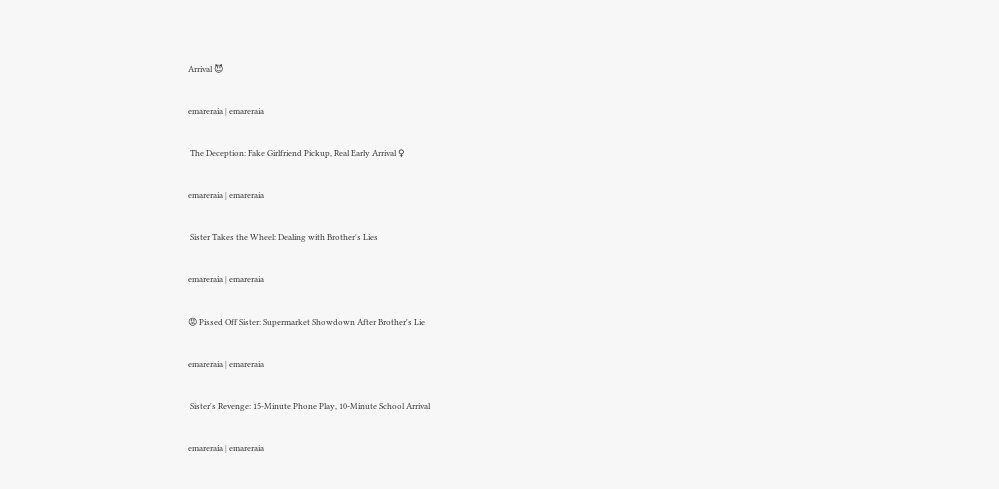Arrival 😈

emareraia | emareraia

 The Deception: Fake Girlfriend Pickup, Real Early Arrival ♀

emareraia | emareraia

 Sister Takes the Wheel: Dealing with Brother's Lies

emareraia | emareraia

😡 Pissed Off Sister: Supermarket Showdown After Brother's Lie

emareraia | emareraia

 Sister's Revenge: 15-Minute Phone Play, 10-Minute School Arrival

emareraia | emareraia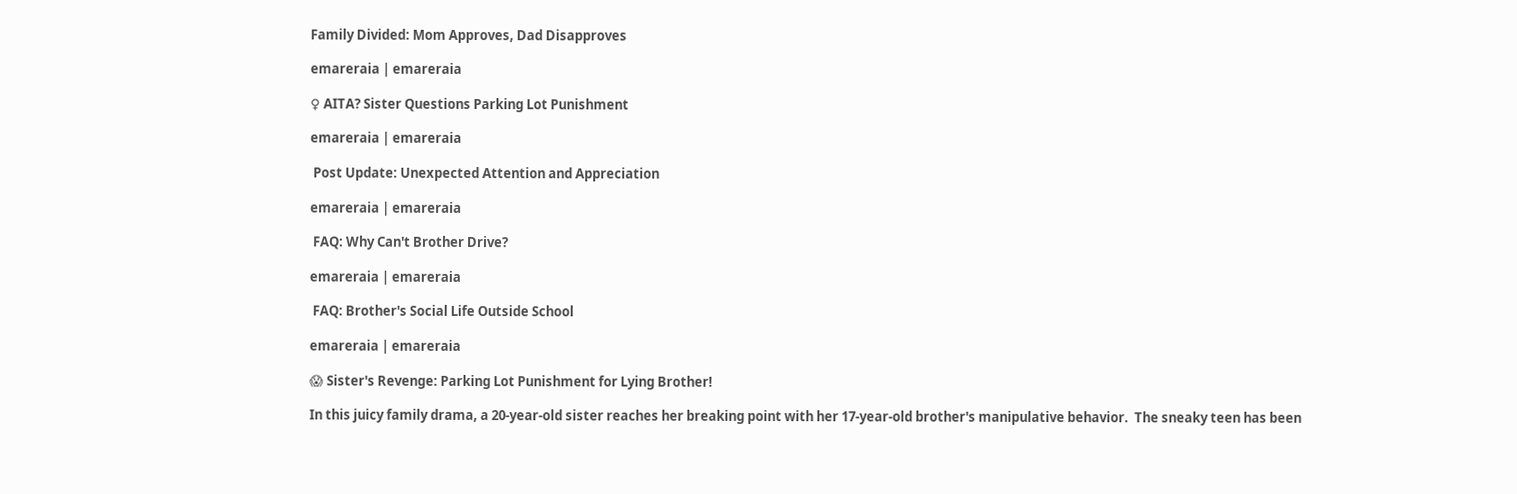Family Divided: Mom Approves, Dad Disapproves

emareraia | emareraia

♀ AITA? Sister Questions Parking Lot Punishment

emareraia | emareraia

 Post Update: Unexpected Attention and Appreciation

emareraia | emareraia

 FAQ: Why Can't Brother Drive?

emareraia | emareraia

 FAQ: Brother's Social Life Outside School

emareraia | emareraia

😱 Sister's Revenge: Parking Lot Punishment for Lying Brother!

In this juicy family drama, a 20-year-old sister reaches her breaking point with her 17-year-old brother's manipulative behavior.  The sneaky teen has been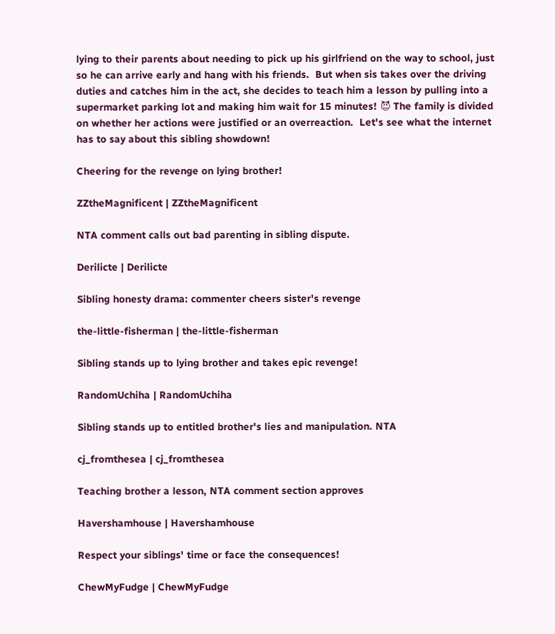lying to their parents about needing to pick up his girlfriend on the way to school, just so he can arrive early and hang with his friends.  But when sis takes over the driving duties and catches him in the act, she decides to teach him a lesson by pulling into a supermarket parking lot and making him wait for 15 minutes! 😈 The family is divided on whether her actions were justified or an overreaction.  Let's see what the internet has to say about this sibling showdown!

Cheering for the revenge on lying brother!

ZZtheMagnificent | ZZtheMagnificent

NTA comment calls out bad parenting in sibling dispute.

Derilicte | Derilicte

Sibling honesty drama: commenter cheers sister's revenge

the-little-fisherman | the-little-fisherman

Sibling stands up to lying brother and takes epic revenge!

RandomUchiha | RandomUchiha

Sibling stands up to entitled brother's lies and manipulation. NTA

cj_fromthesea | cj_fromthesea

Teaching brother a lesson, NTA comment section approves

Havershamhouse | Havershamhouse

Respect your siblings' time or face the consequences!

ChewMyFudge | ChewMyFudge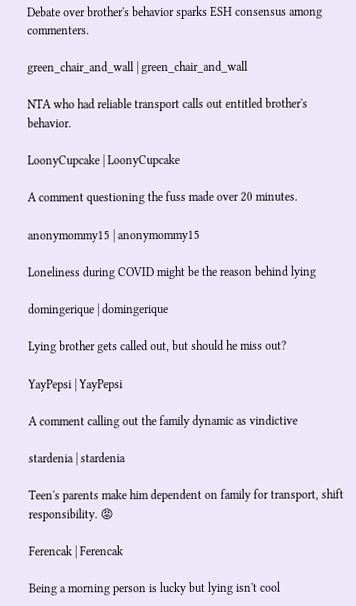Debate over brother's behavior sparks ESH consensus among commenters.

green_chair_and_wall | green_chair_and_wall

NTA who had reliable transport calls out entitled brother's behavior.

LoonyCupcake | LoonyCupcake

A comment questioning the fuss made over 20 minutes.

anonymommy15 | anonymommy15

Loneliness during COVID might be the reason behind lying

domingerique | domingerique

Lying brother gets called out, but should he miss out?

YayPepsi | YayPepsi

A comment calling out the family dynamic as vindictive

stardenia | stardenia

Teen's parents make him dependent on family for transport, shift responsibility. 😡

Ferencak | Ferencak

Being a morning person is lucky but lying isn't cool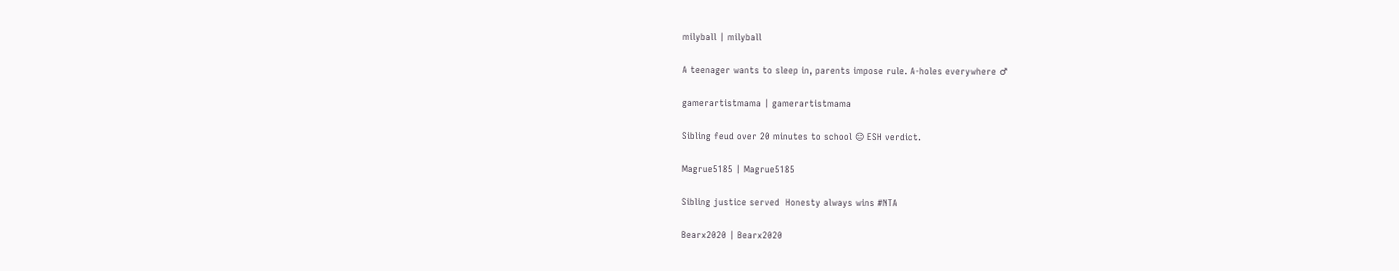milyball | milyball

A teenager wants to sleep in, parents impose rule. A-holes everywhere ♂

gamerartistmama | gamerartistmama

Sibling feud over 20 minutes to school 😑 ESH verdict.

Magrue5185 | Magrue5185

Sibling justice served  Honesty always wins #NTA

Bearx2020 | Bearx2020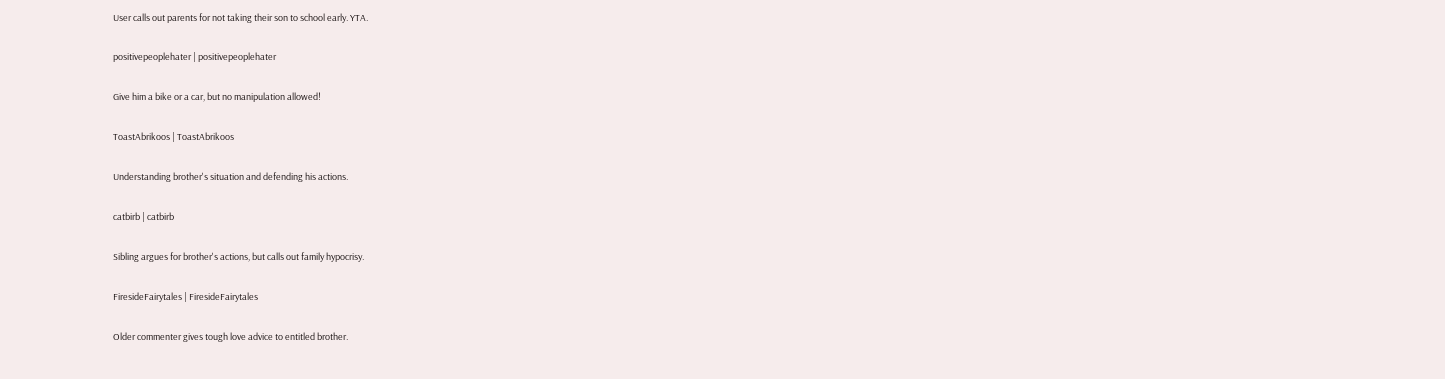User calls out parents for not taking their son to school early. YTA.

positivepeoplehater | positivepeoplehater

Give him a bike or a car, but no manipulation allowed!

ToastAbrikoos | ToastAbrikoos

Understanding brother's situation and defending his actions.

catbirb | catbirb

Sibling argues for brother's actions, but calls out family hypocrisy.

FiresideFairytales | FiresideFairytales

Older commenter gives tough love advice to entitled brother.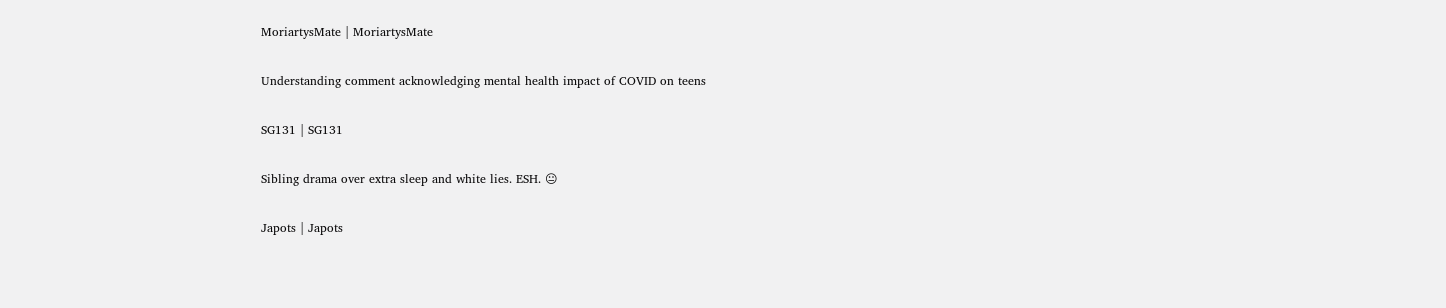MoriartysMate | MoriartysMate

Understanding comment acknowledging mental health impact of COVID on teens

SG131 | SG131

Sibling drama over extra sleep and white lies. ESH. 😐

Japots | Japots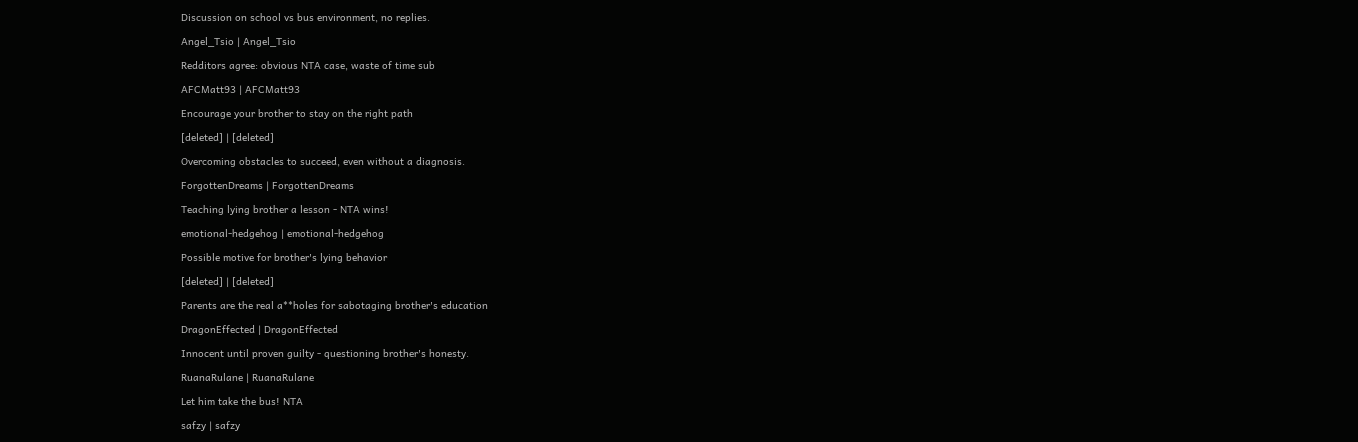Discussion on school vs bus environment, no replies.

Angel_Tsio | Angel_Tsio

Redditors agree: obvious NTA case, waste of time sub

AFCMatt93 | AFCMatt93

Encourage your brother to stay on the right path

[deleted] | [deleted]

Overcoming obstacles to succeed, even without a diagnosis.

ForgottenDreams | ForgottenDreams

Teaching lying brother a lesson - NTA wins!

emotional-hedgehog | emotional-hedgehog

Possible motive for brother's lying behavior

[deleted] | [deleted]

Parents are the real a**holes for sabotaging brother's education

DragonEffected | DragonEffected

Innocent until proven guilty - questioning brother's honesty.

RuanaRulane | RuanaRulane

Let him take the bus! NTA

safzy | safzy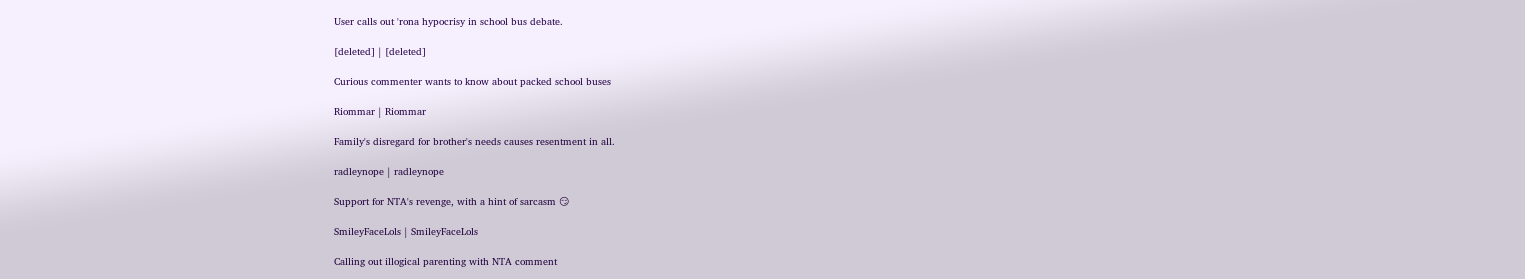User calls out 'rona hypocrisy in school bus debate.

[deleted] | [deleted]

Curious commenter wants to know about packed school buses

Riommar | Riommar

Family's disregard for brother's needs causes resentment in all.

radleynope | radleynope

Support for NTA's revenge, with a hint of sarcasm 😏

SmileyFaceLols | SmileyFaceLols

Calling out illogical parenting with NTA comment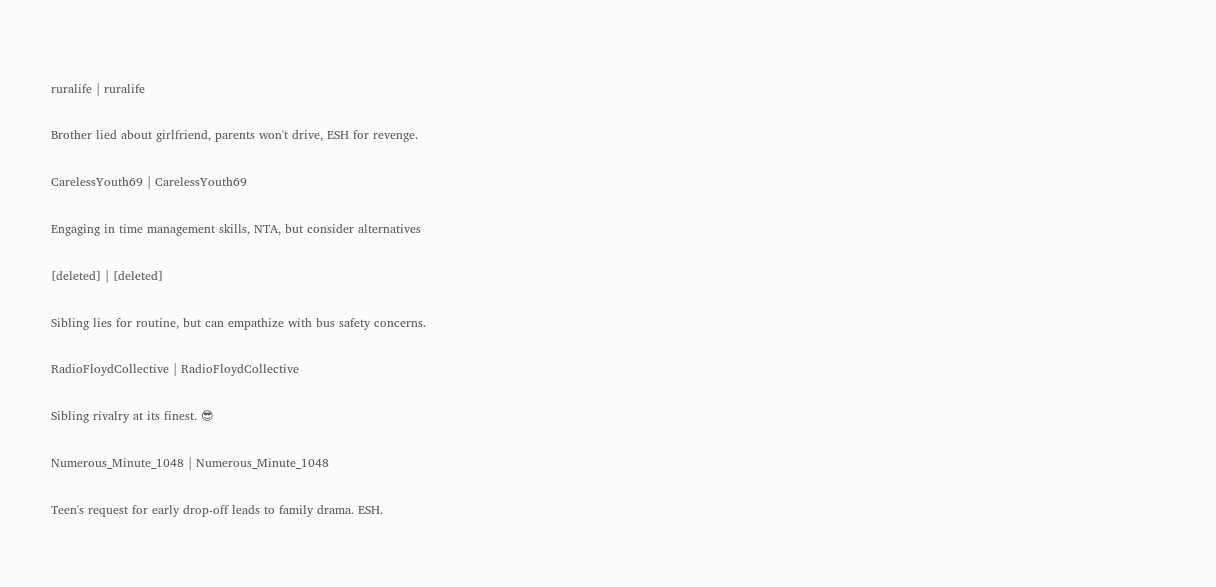ruralife | ruralife

Brother lied about girlfriend, parents won't drive, ESH for revenge.

CarelessYouth69 | CarelessYouth69

Engaging in time management skills, NTA, but consider alternatives

[deleted] | [deleted]

Sibling lies for routine, but can empathize with bus safety concerns.

RadioFloydCollective | RadioFloydCollective

Sibling rivalry at its finest. 😎

Numerous_Minute_1048 | Numerous_Minute_1048

Teen's request for early drop-off leads to family drama. ESH.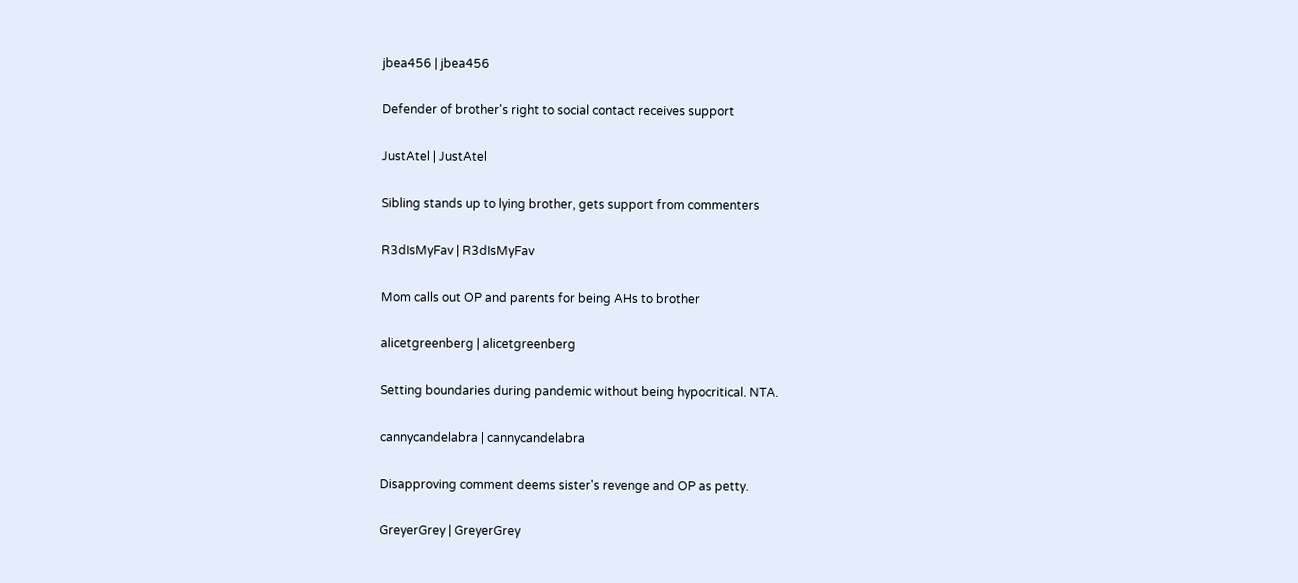jbea456 | jbea456

Defender of brother's right to social contact receives support

JustAtel | JustAtel

Sibling stands up to lying brother, gets support from commenters

R3dIsMyFav | R3dIsMyFav

Mom calls out OP and parents for being AHs to brother

alicetgreenberg | alicetgreenberg

Setting boundaries during pandemic without being hypocritical. NTA.

cannycandelabra | cannycandelabra

Disapproving comment deems sister's revenge and OP as petty.

GreyerGrey | GreyerGrey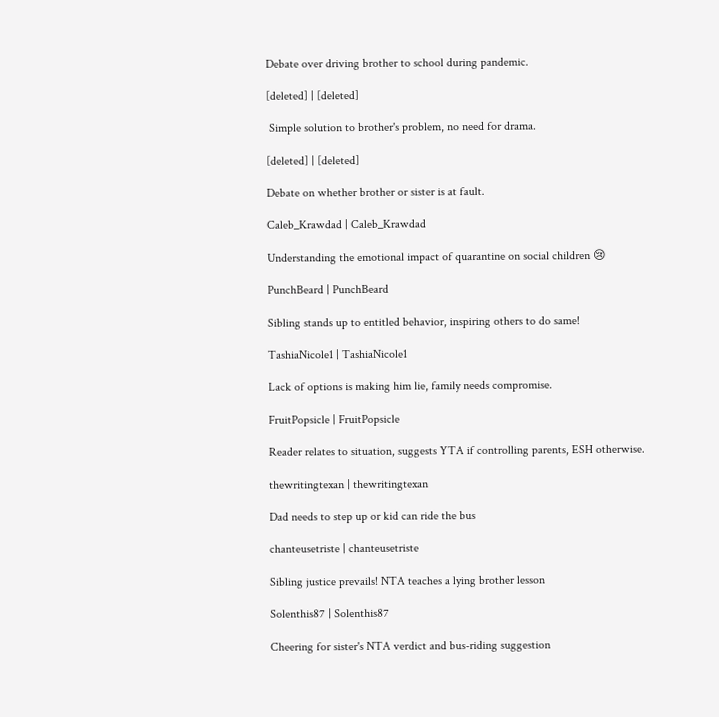Debate over driving brother to school during pandemic.

[deleted] | [deleted]

 Simple solution to brother's problem, no need for drama.

[deleted] | [deleted]

Debate on whether brother or sister is at fault.

Caleb_Krawdad | Caleb_Krawdad

Understanding the emotional impact of quarantine on social children 😢

PunchBeard | PunchBeard

Sibling stands up to entitled behavior, inspiring others to do same!

TashiaNicole1 | TashiaNicole1

Lack of options is making him lie, family needs compromise.

FruitPopsicle | FruitPopsicle

Reader relates to situation, suggests YTA if controlling parents, ESH otherwise.

thewritingtexan | thewritingtexan

Dad needs to step up or kid can ride the bus

chanteusetriste | chanteusetriste

Sibling justice prevails! NTA teaches a lying brother lesson

Solenthis87 | Solenthis87

Cheering for sister's NTA verdict and bus-riding suggestion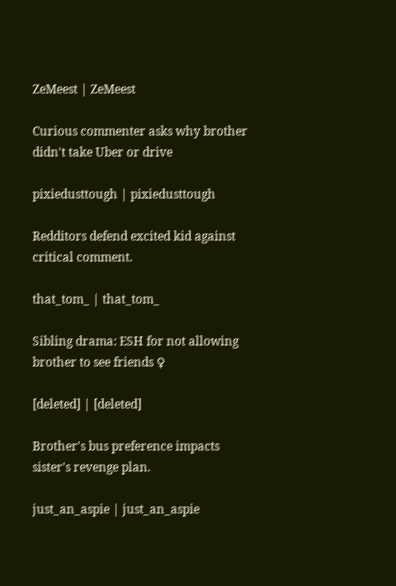ZeMeest | ZeMeest

Curious commenter asks why brother didn't take Uber or drive

pixiedusttough | pixiedusttough

Redditors defend excited kid against critical comment.

that_tom_ | that_tom_

Sibling drama: ESH for not allowing brother to see friends ♀

[deleted] | [deleted]

Brother's bus preference impacts sister's revenge plan.

just_an_aspie | just_an_aspie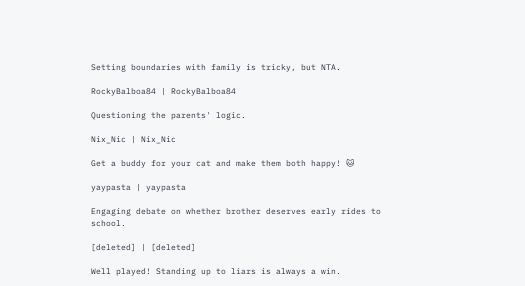Setting boundaries with family is tricky, but NTA.

RockyBalboa84 | RockyBalboa84

Questioning the parents' logic.

Nix_Nic | Nix_Nic

Get a buddy for your cat and make them both happy! 🐱

yaypasta | yaypasta

Engaging debate on whether brother deserves early rides to school.

[deleted] | [deleted]

Well played! Standing up to liars is always a win.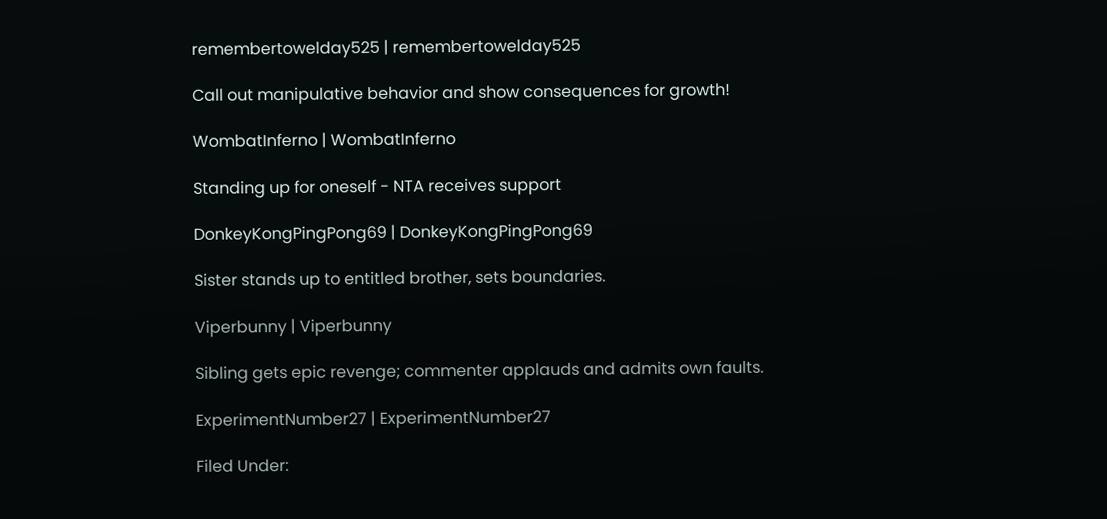remembertowelday525 | remembertowelday525

Call out manipulative behavior and show consequences for growth!

WombatInferno | WombatInferno

Standing up for oneself - NTA receives support

DonkeyKongPingPong69 | DonkeyKongPingPong69

Sister stands up to entitled brother, sets boundaries.

Viperbunny | Viperbunny

Sibling gets epic revenge; commenter applauds and admits own faults.

ExperimentNumber27 | ExperimentNumber27

Filed Under: